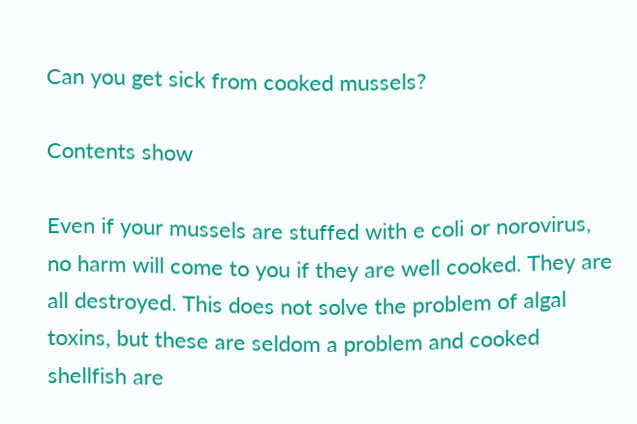Can you get sick from cooked mussels?

Contents show

Even if your mussels are stuffed with e coli or norovirus, no harm will come to you if they are well cooked. They are all destroyed. This does not solve the problem of algal toxins, but these are seldom a problem and cooked shellfish are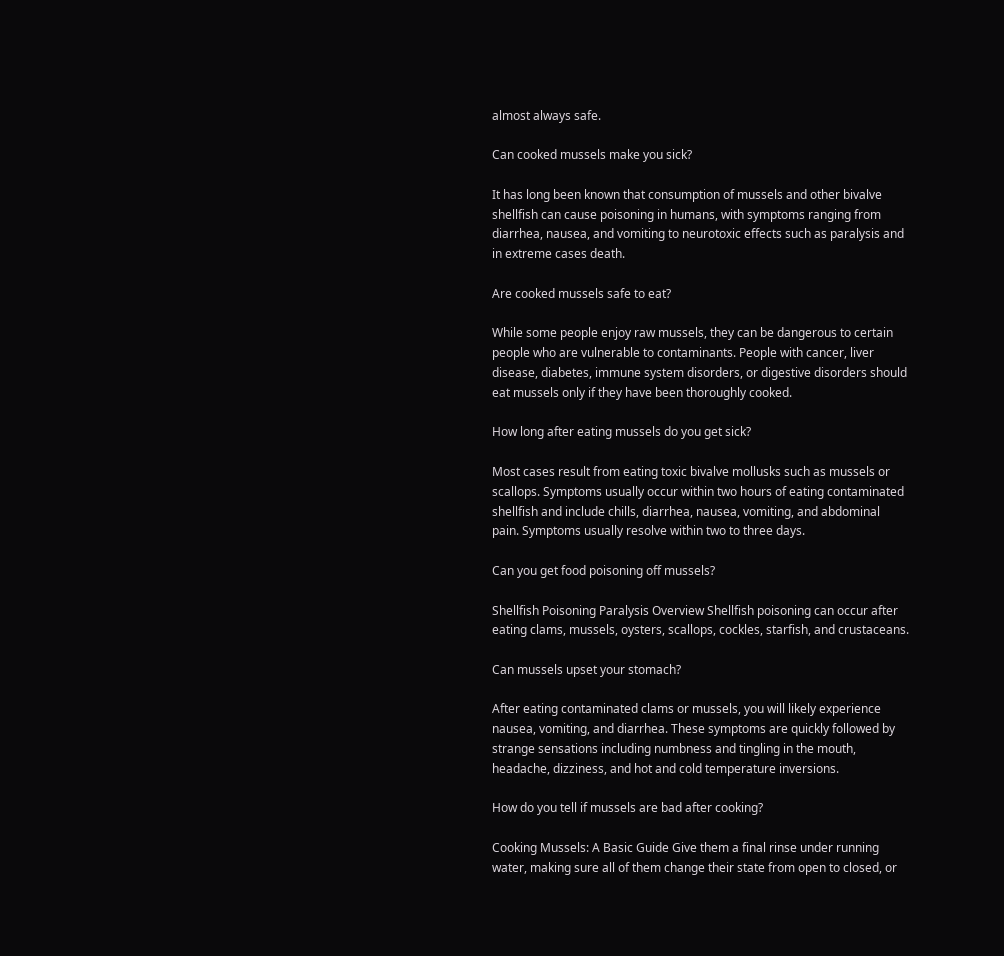almost always safe.

Can cooked mussels make you sick?

It has long been known that consumption of mussels and other bivalve shellfish can cause poisoning in humans, with symptoms ranging from diarrhea, nausea, and vomiting to neurotoxic effects such as paralysis and in extreme cases death.

Are cooked mussels safe to eat?

While some people enjoy raw mussels, they can be dangerous to certain people who are vulnerable to contaminants. People with cancer, liver disease, diabetes, immune system disorders, or digestive disorders should eat mussels only if they have been thoroughly cooked.

How long after eating mussels do you get sick?

Most cases result from eating toxic bivalve mollusks such as mussels or scallops. Symptoms usually occur within two hours of eating contaminated shellfish and include chills, diarrhea, nausea, vomiting, and abdominal pain. Symptoms usually resolve within two to three days.

Can you get food poisoning off mussels?

Shellfish Poisoning Paralysis Overview Shellfish poisoning can occur after eating clams, mussels, oysters, scallops, cockles, starfish, and crustaceans.

Can mussels upset your stomach?

After eating contaminated clams or mussels, you will likely experience nausea, vomiting, and diarrhea. These symptoms are quickly followed by strange sensations including numbness and tingling in the mouth, headache, dizziness, and hot and cold temperature inversions.

How do you tell if mussels are bad after cooking?

Cooking Mussels: A Basic Guide Give them a final rinse under running water, making sure all of them change their state from open to closed, or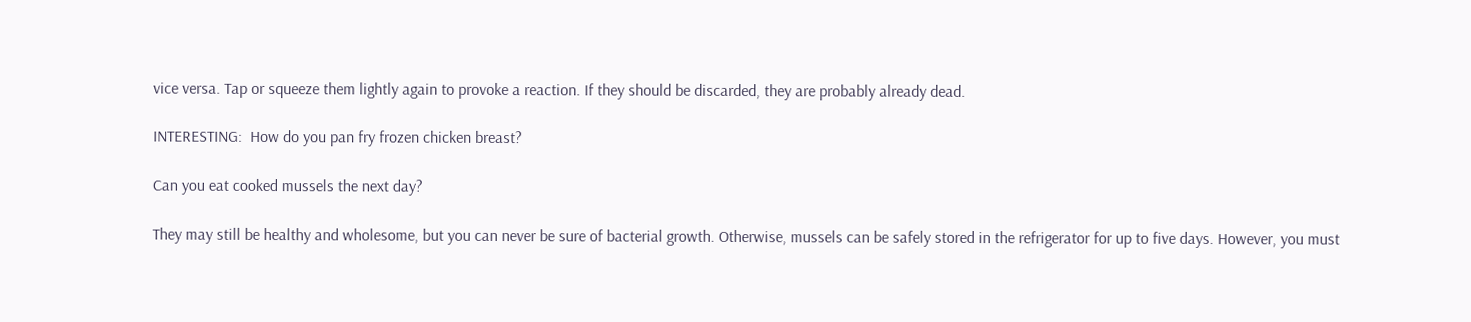vice versa. Tap or squeeze them lightly again to provoke a reaction. If they should be discarded, they are probably already dead.

INTERESTING:  How do you pan fry frozen chicken breast?

Can you eat cooked mussels the next day?

They may still be healthy and wholesome, but you can never be sure of bacterial growth. Otherwise, mussels can be safely stored in the refrigerator for up to five days. However, you must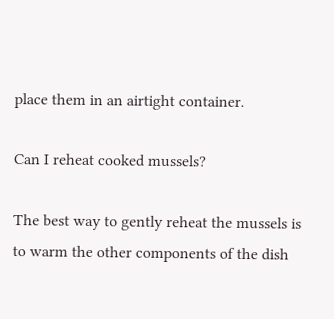place them in an airtight container.

Can I reheat cooked mussels?

The best way to gently reheat the mussels is to warm the other components of the dish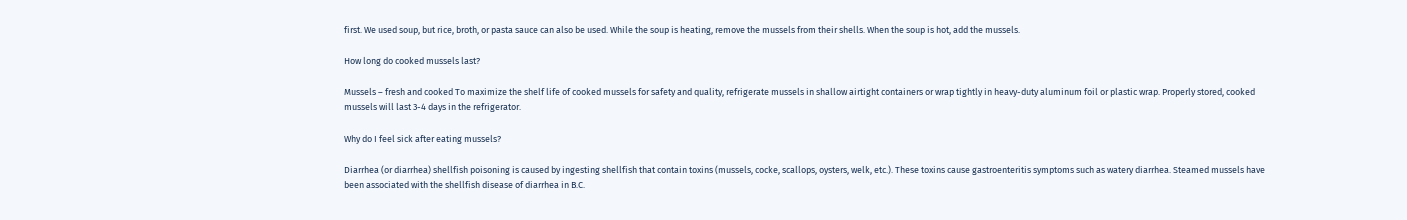first. We used soup, but rice, broth, or pasta sauce can also be used. While the soup is heating, remove the mussels from their shells. When the soup is hot, add the mussels.

How long do cooked mussels last?

Mussels – fresh and cooked To maximize the shelf life of cooked mussels for safety and quality, refrigerate mussels in shallow airtight containers or wrap tightly in heavy-duty aluminum foil or plastic wrap. Properly stored, cooked mussels will last 3-4 days in the refrigerator.

Why do I feel sick after eating mussels?

Diarrhea (or diarrhea) shellfish poisoning is caused by ingesting shellfish that contain toxins (mussels, cocke, scallops, oysters, welk, etc.). These toxins cause gastroenteritis symptoms such as watery diarrhea. Steamed mussels have been associated with the shellfish disease of diarrhea in B.C.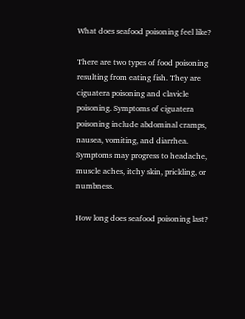What does seafood poisoning feel like?

There are two types of food poisoning resulting from eating fish. They are ciguatera poisoning and clavicle poisoning. Symptoms of ciguatera poisoning include abdominal cramps, nausea, vomiting, and diarrhea. Symptoms may progress to headache, muscle aches, itchy skin, prickling, or numbness.

How long does seafood poisoning last?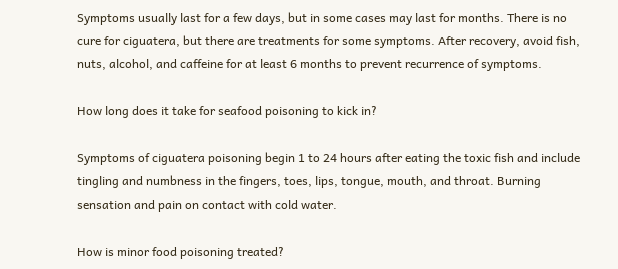Symptoms usually last for a few days, but in some cases may last for months. There is no cure for ciguatera, but there are treatments for some symptoms. After recovery, avoid fish, nuts, alcohol, and caffeine for at least 6 months to prevent recurrence of symptoms.

How long does it take for seafood poisoning to kick in?

Symptoms of ciguatera poisoning begin 1 to 24 hours after eating the toxic fish and include tingling and numbness in the fingers, toes, lips, tongue, mouth, and throat. Burning sensation and pain on contact with cold water.

How is minor food poisoning treated?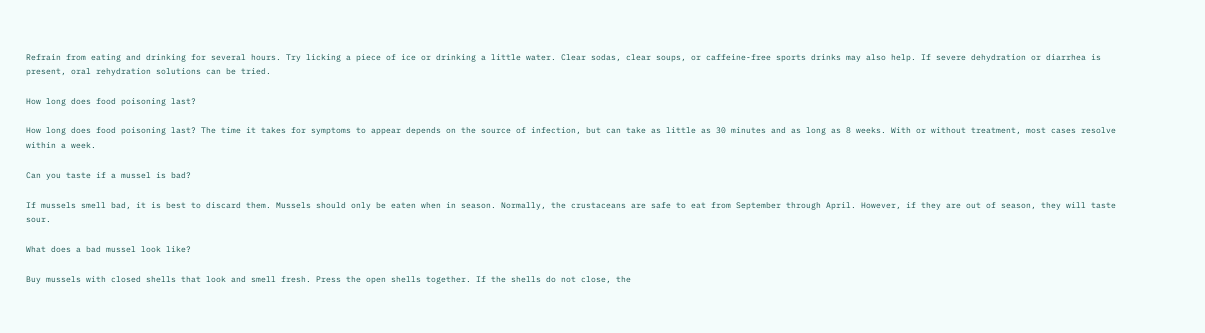Refrain from eating and drinking for several hours. Try licking a piece of ice or drinking a little water. Clear sodas, clear soups, or caffeine-free sports drinks may also help. If severe dehydration or diarrhea is present, oral rehydration solutions can be tried.

How long does food poisoning last?

How long does food poisoning last? The time it takes for symptoms to appear depends on the source of infection, but can take as little as 30 minutes and as long as 8 weeks. With or without treatment, most cases resolve within a week.

Can you taste if a mussel is bad?

If mussels smell bad, it is best to discard them. Mussels should only be eaten when in season. Normally, the crustaceans are safe to eat from September through April. However, if they are out of season, they will taste sour.

What does a bad mussel look like?

Buy mussels with closed shells that look and smell fresh. Press the open shells together. If the shells do not close, the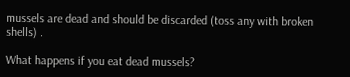mussels are dead and should be discarded (toss any with broken shells) .

What happens if you eat dead mussels?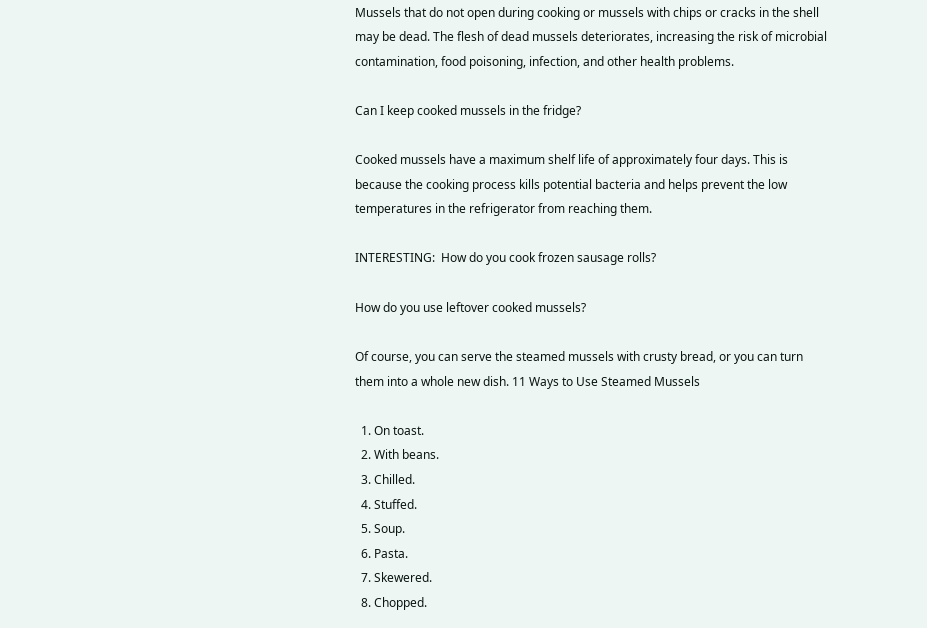Mussels that do not open during cooking or mussels with chips or cracks in the shell may be dead. The flesh of dead mussels deteriorates, increasing the risk of microbial contamination, food poisoning, infection, and other health problems.

Can I keep cooked mussels in the fridge?

Cooked mussels have a maximum shelf life of approximately four days. This is because the cooking process kills potential bacteria and helps prevent the low temperatures in the refrigerator from reaching them.

INTERESTING:  How do you cook frozen sausage rolls?

How do you use leftover cooked mussels?

Of course, you can serve the steamed mussels with crusty bread, or you can turn them into a whole new dish. 11 Ways to Use Steamed Mussels

  1. On toast.
  2. With beans.
  3. Chilled.
  4. Stuffed.
  5. Soup.
  6. Pasta.
  7. Skewered.
  8. Chopped.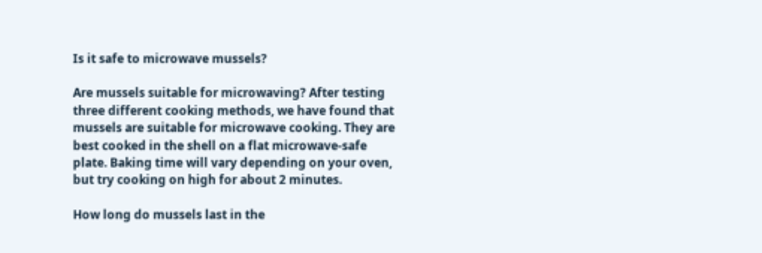Is it safe to microwave mussels?

Are mussels suitable for microwaving? After testing three different cooking methods, we have found that mussels are suitable for microwave cooking. They are best cooked in the shell on a flat microwave-safe plate. Baking time will vary depending on your oven, but try cooking on high for about 2 minutes.

How long do mussels last in the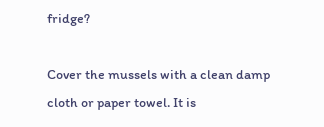fridge?

Cover the mussels with a clean damp cloth or paper towel. It is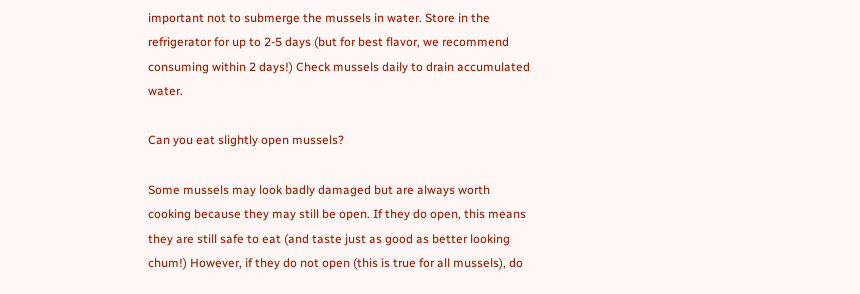important not to submerge the mussels in water. Store in the refrigerator for up to 2-5 days (but for best flavor, we recommend consuming within 2 days!) Check mussels daily to drain accumulated water.

Can you eat slightly open mussels?

Some mussels may look badly damaged but are always worth cooking because they may still be open. If they do open, this means they are still safe to eat (and taste just as good as better looking chum!) However, if they do not open (this is true for all mussels), do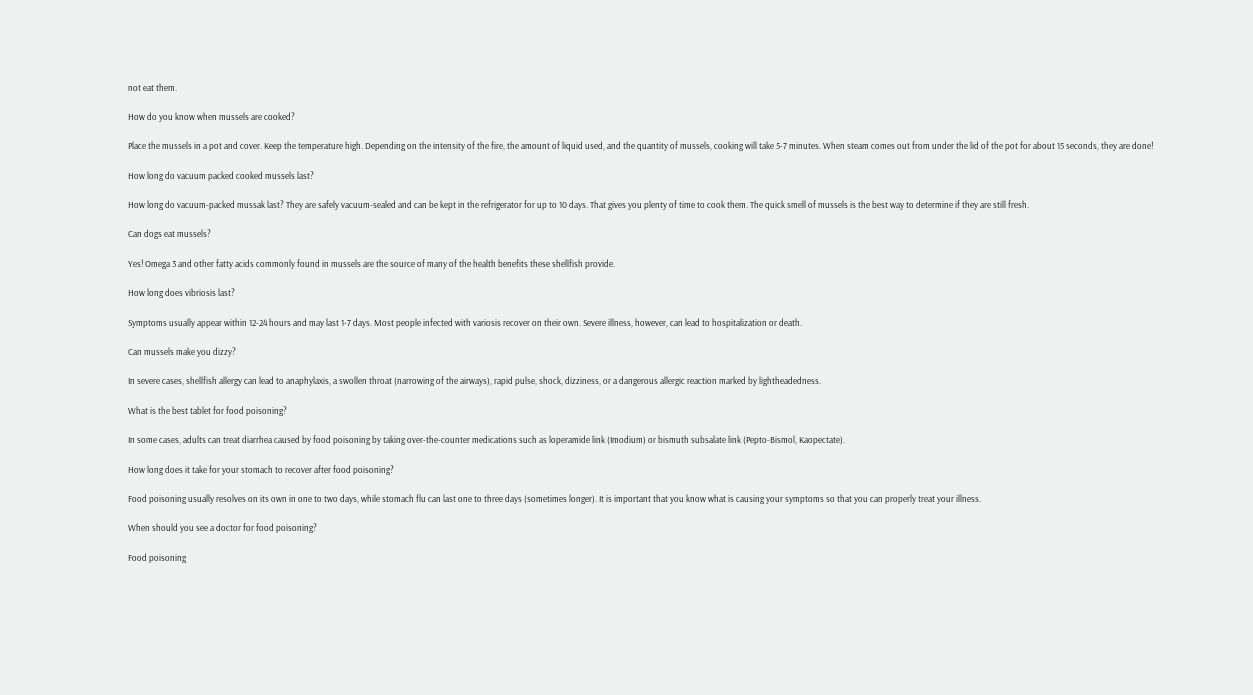not eat them.

How do you know when mussels are cooked?

Place the mussels in a pot and cover. Keep the temperature high. Depending on the intensity of the fire, the amount of liquid used, and the quantity of mussels, cooking will take 5-7 minutes. When steam comes out from under the lid of the pot for about 15 seconds, they are done!

How long do vacuum packed cooked mussels last?

How long do vacuum-packed mussak last? They are safely vacuum-sealed and can be kept in the refrigerator for up to 10 days. That gives you plenty of time to cook them. The quick smell of mussels is the best way to determine if they are still fresh.

Can dogs eat mussels?

Yes! Omega 3 and other fatty acids commonly found in mussels are the source of many of the health benefits these shellfish provide.

How long does vibriosis last?

Symptoms usually appear within 12-24 hours and may last 1-7 days. Most people infected with variosis recover on their own. Severe illness, however, can lead to hospitalization or death.

Can mussels make you dizzy?

In severe cases, shellfish allergy can lead to anaphylaxis, a swollen throat (narrowing of the airways), rapid pulse, shock, dizziness, or a dangerous allergic reaction marked by lightheadedness.

What is the best tablet for food poisoning?

In some cases, adults can treat diarrhea caused by food poisoning by taking over-the-counter medications such as loperamide link (Imodium) or bismuth subsalate link (Pepto-Bismol, Kaopectate).

How long does it take for your stomach to recover after food poisoning?

Food poisoning usually resolves on its own in one to two days, while stomach flu can last one to three days (sometimes longer). It is important that you know what is causing your symptoms so that you can properly treat your illness.

When should you see a doctor for food poisoning?

Food poisoning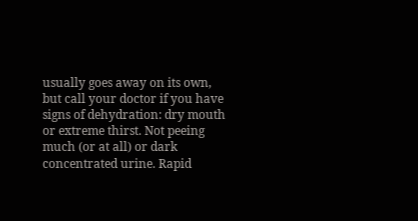usually goes away on its own, but call your doctor if you have signs of dehydration: dry mouth or extreme thirst. Not peeing much (or at all) or dark concentrated urine. Rapid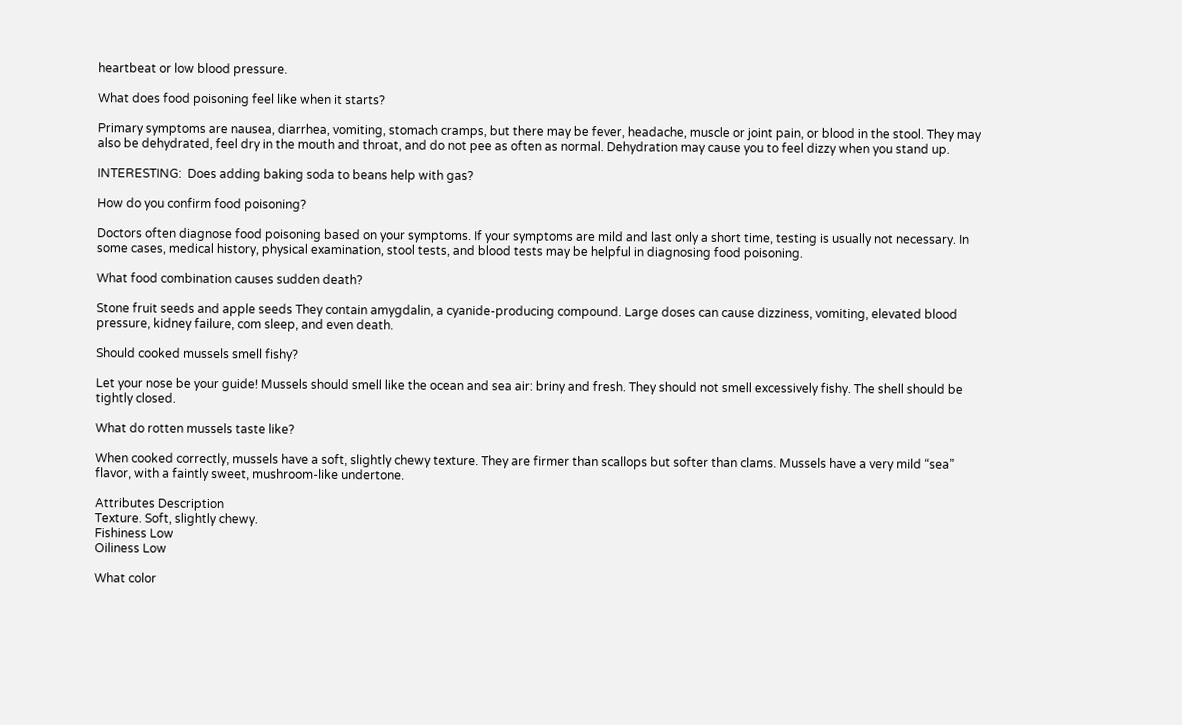heartbeat or low blood pressure.

What does food poisoning feel like when it starts?

Primary symptoms are nausea, diarrhea, vomiting, stomach cramps, but there may be fever, headache, muscle or joint pain, or blood in the stool. They may also be dehydrated, feel dry in the mouth and throat, and do not pee as often as normal. Dehydration may cause you to feel dizzy when you stand up.

INTERESTING:  Does adding baking soda to beans help with gas?

How do you confirm food poisoning?

Doctors often diagnose food poisoning based on your symptoms. If your symptoms are mild and last only a short time, testing is usually not necessary. In some cases, medical history, physical examination, stool tests, and blood tests may be helpful in diagnosing food poisoning.

What food combination causes sudden death?

Stone fruit seeds and apple seeds They contain amygdalin, a cyanide-producing compound. Large doses can cause dizziness, vomiting, elevated blood pressure, kidney failure, com sleep, and even death.

Should cooked mussels smell fishy?

Let your nose be your guide! Mussels should smell like the ocean and sea air: briny and fresh. They should not smell excessively fishy. The shell should be tightly closed.

What do rotten mussels taste like?

When cooked correctly, mussels have a soft, slightly chewy texture. They are firmer than scallops but softer than clams. Mussels have a very mild “sea” flavor, with a faintly sweet, mushroom-like undertone.

Attributes Description
Texture. Soft, slightly chewy.
Fishiness Low
Oiliness Low

What color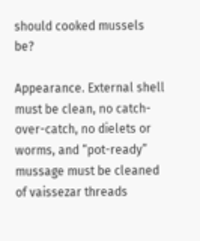should cooked mussels be?

Appearance. External shell must be clean, no catch-over-catch, no dielets or worms, and “pot-ready” mussage must be cleaned of vaissezar threads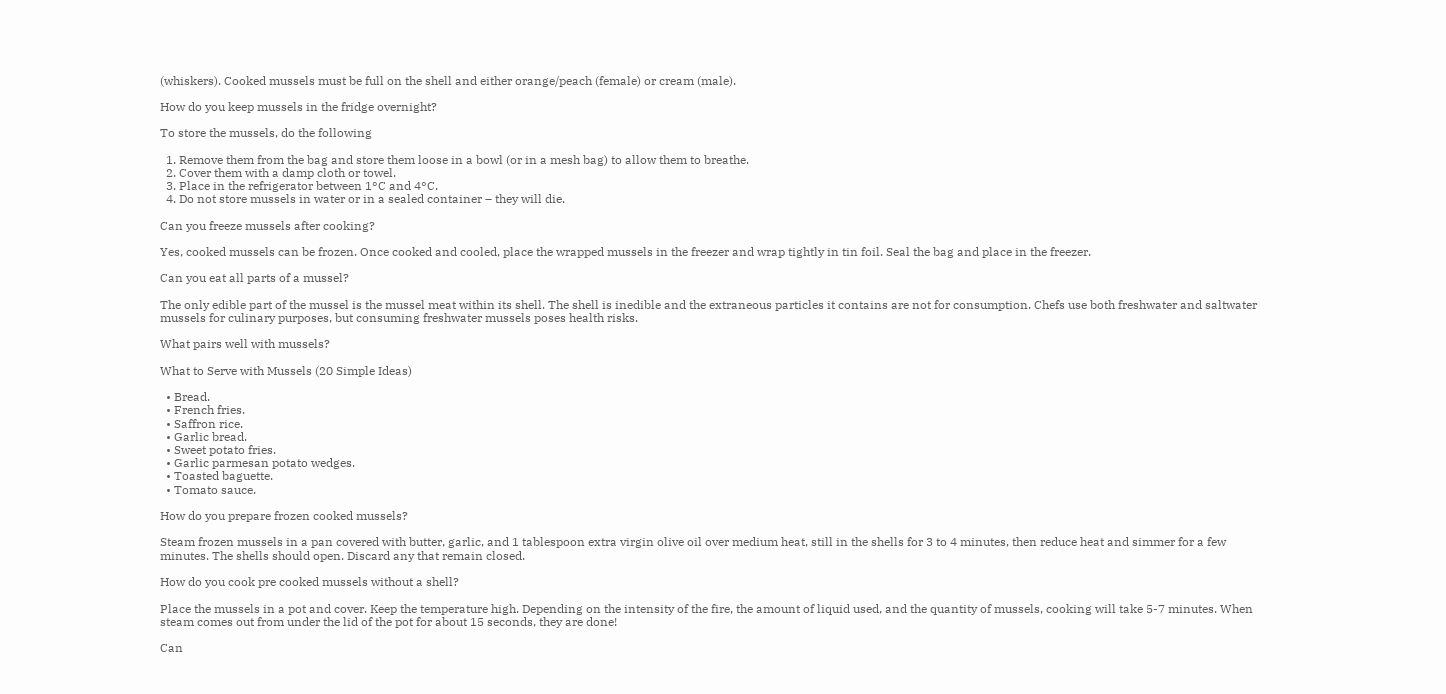(whiskers). Cooked mussels must be full on the shell and either orange/peach (female) or cream (male).

How do you keep mussels in the fridge overnight?

To store the mussels, do the following

  1. Remove them from the bag and store them loose in a bowl (or in a mesh bag) to allow them to breathe.
  2. Cover them with a damp cloth or towel.
  3. Place in the refrigerator between 1°C and 4°C.
  4. Do not store mussels in water or in a sealed container – they will die.

Can you freeze mussels after cooking?

Yes, cooked mussels can be frozen. Once cooked and cooled, place the wrapped mussels in the freezer and wrap tightly in tin foil. Seal the bag and place in the freezer.

Can you eat all parts of a mussel?

The only edible part of the mussel is the mussel meat within its shell. The shell is inedible and the extraneous particles it contains are not for consumption. Chefs use both freshwater and saltwater mussels for culinary purposes, but consuming freshwater mussels poses health risks.

What pairs well with mussels?

What to Serve with Mussels (20 Simple Ideas)

  • Bread.
  • French fries.
  • Saffron rice.
  • Garlic bread.
  • Sweet potato fries.
  • Garlic parmesan potato wedges.
  • Toasted baguette.
  • Tomato sauce.

How do you prepare frozen cooked mussels?

Steam frozen mussels in a pan covered with butter, garlic, and 1 tablespoon extra virgin olive oil over medium heat, still in the shells for 3 to 4 minutes, then reduce heat and simmer for a few minutes. The shells should open. Discard any that remain closed.

How do you cook pre cooked mussels without a shell?

Place the mussels in a pot and cover. Keep the temperature high. Depending on the intensity of the fire, the amount of liquid used, and the quantity of mussels, cooking will take 5-7 minutes. When steam comes out from under the lid of the pot for about 15 seconds, they are done!

Can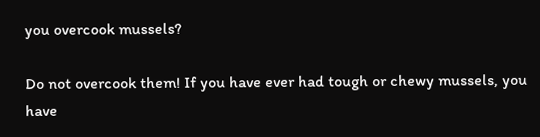you overcook mussels?

Do not overcook them! If you have ever had tough or chewy mussels, you have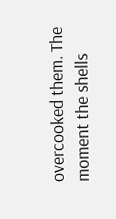overcooked them. The moment the shells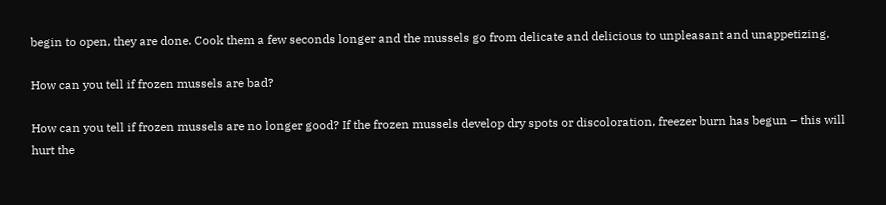begin to open, they are done. Cook them a few seconds longer and the mussels go from delicate and delicious to unpleasant and unappetizing.

How can you tell if frozen mussels are bad?

How can you tell if frozen mussels are no longer good? If the frozen mussels develop dry spots or discoloration, freezer burn has begun – this will hurt the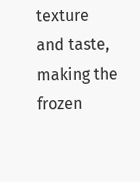texture and taste, making the frozen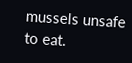mussels unsafe to eat.